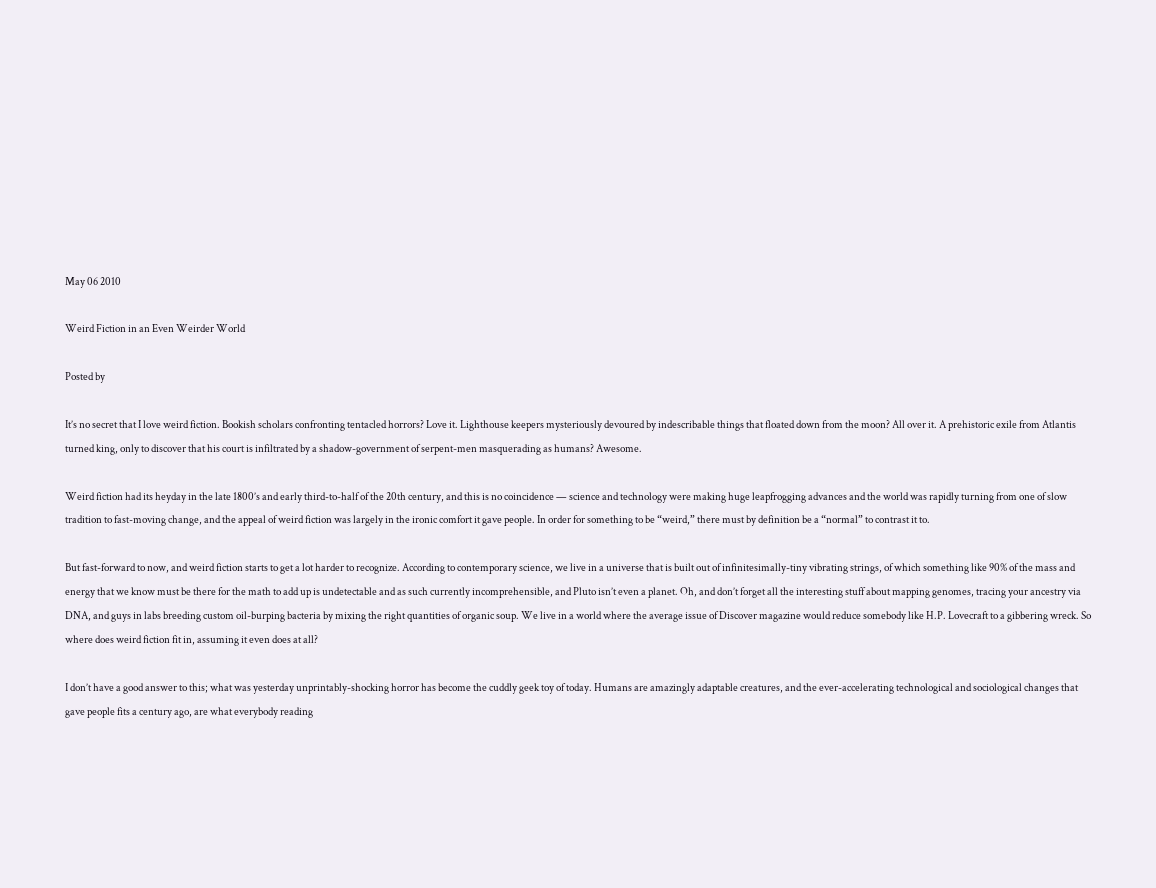May 06 2010

Weird Fiction in an Even Weirder World

Posted by

It’s no secret that I love weird fiction. Bookish scholars confronting tentacled horrors? Love it. Lighthouse keepers mysteriously devoured by indescribable things that floated down from the moon? All over it. A prehistoric exile from Atlantis turned king, only to discover that his court is infiltrated by a shadow-government of serpent-men masquerading as humans? Awesome.

Weird fiction had its heyday in the late 1800’s and early third-to-half of the 20th century, and this is no coincidence — science and technology were making huge leapfrogging advances and the world was rapidly turning from one of slow tradition to fast-moving change, and the appeal of weird fiction was largely in the ironic comfort it gave people. In order for something to be “weird,” there must by definition be a “normal” to contrast it to.

But fast-forward to now, and weird fiction starts to get a lot harder to recognize. According to contemporary science, we live in a universe that is built out of infinitesimally-tiny vibrating strings, of which something like 90% of the mass and energy that we know must be there for the math to add up is undetectable and as such currently incomprehensible, and Pluto isn’t even a planet. Oh, and don’t forget all the interesting stuff about mapping genomes, tracing your ancestry via DNA, and guys in labs breeding custom oil-burping bacteria by mixing the right quantities of organic soup. We live in a world where the average issue of Discover magazine would reduce somebody like H.P. Lovecraft to a gibbering wreck. So where does weird fiction fit in, assuming it even does at all?

I don’t have a good answer to this; what was yesterday unprintably-shocking horror has become the cuddly geek toy of today. Humans are amazingly adaptable creatures, and the ever-accelerating technological and sociological changes that gave people fits a century ago, are what everybody reading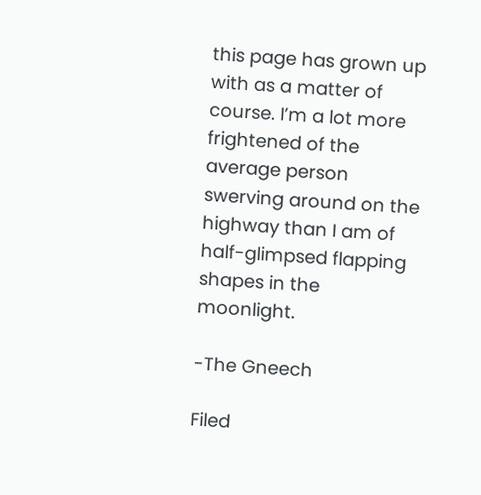this page has grown up with as a matter of course. I’m a lot more frightened of the average person swerving around on the highway than I am of half-glimpsed flapping shapes in the moonlight.

-The Gneech

Filed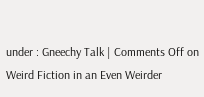under : Gneechy Talk | Comments Off on Weird Fiction in an Even Weirder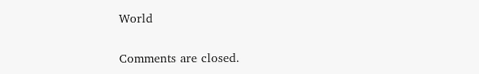World

Comments are closed.